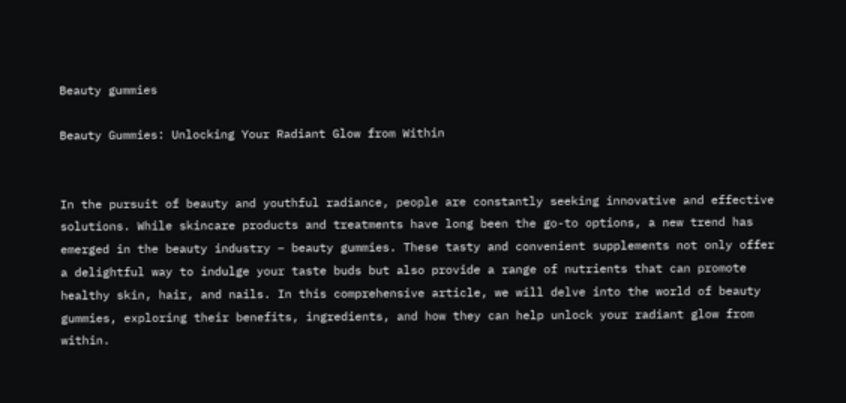Beauty gummies

Beauty Gummies: Unlocking Your Radiant Glow from Within


In the pursuit of beauty and youthful radiance, people are constantly seeking innovative and effective solutions. While skincare products and treatments have long been the go-to options, a new trend has emerged in the beauty industry – beauty gummies. These tasty and convenient supplements not only offer a delightful way to indulge your taste buds but also provide a range of nutrients that can promote healthy skin, hair, and nails. In this comprehensive article, we will delve into the world of beauty gummies, exploring their benefits, ingredients, and how they can help unlock your radiant glow from within.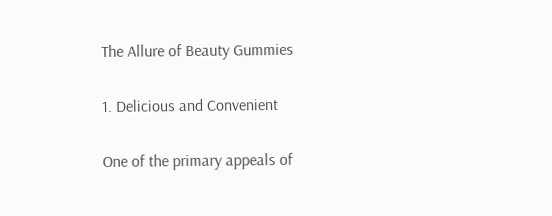The Allure of Beauty Gummies

1. Delicious and Convenient

One of the primary appeals of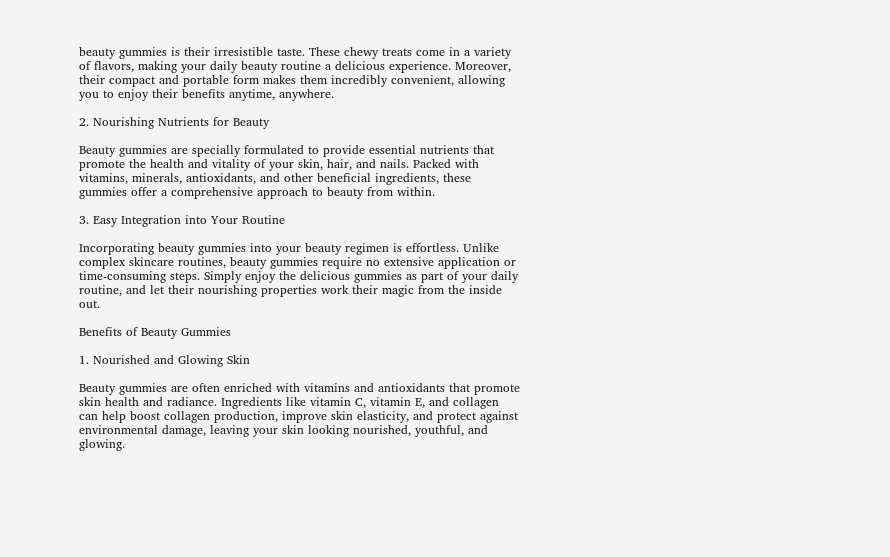beauty gummies is their irresistible taste. These chewy treats come in a variety of flavors, making your daily beauty routine a delicious experience. Moreover, their compact and portable form makes them incredibly convenient, allowing you to enjoy their benefits anytime, anywhere.

2. Nourishing Nutrients for Beauty

Beauty gummies are specially formulated to provide essential nutrients that promote the health and vitality of your skin, hair, and nails. Packed with vitamins, minerals, antioxidants, and other beneficial ingredients, these gummies offer a comprehensive approach to beauty from within.

3. Easy Integration into Your Routine

Incorporating beauty gummies into your beauty regimen is effortless. Unlike complex skincare routines, beauty gummies require no extensive application or time-consuming steps. Simply enjoy the delicious gummies as part of your daily routine, and let their nourishing properties work their magic from the inside out.

Benefits of Beauty Gummies

1. Nourished and Glowing Skin

Beauty gummies are often enriched with vitamins and antioxidants that promote skin health and radiance. Ingredients like vitamin C, vitamin E, and collagen can help boost collagen production, improve skin elasticity, and protect against environmental damage, leaving your skin looking nourished, youthful, and glowing.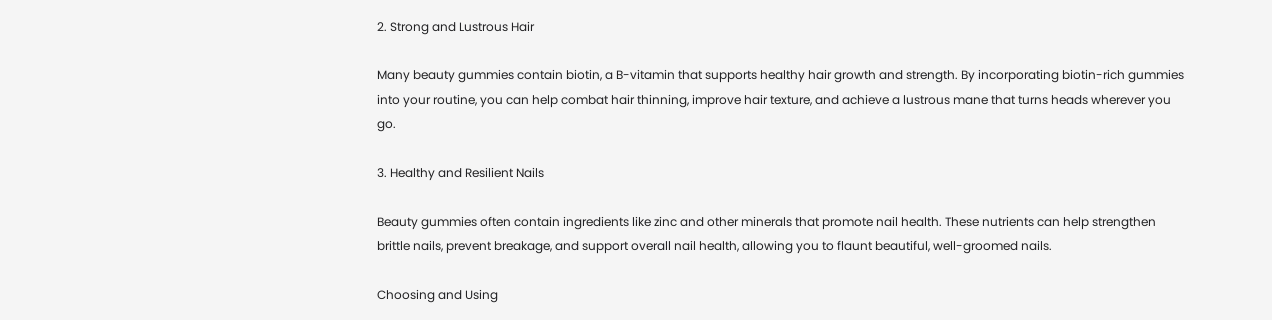2. Strong and Lustrous Hair

Many beauty gummies contain biotin, a B-vitamin that supports healthy hair growth and strength. By incorporating biotin-rich gummies into your routine, you can help combat hair thinning, improve hair texture, and achieve a lustrous mane that turns heads wherever you go.

3. Healthy and Resilient Nails

Beauty gummies often contain ingredients like zinc and other minerals that promote nail health. These nutrients can help strengthen brittle nails, prevent breakage, and support overall nail health, allowing you to flaunt beautiful, well-groomed nails.

Choosing and Using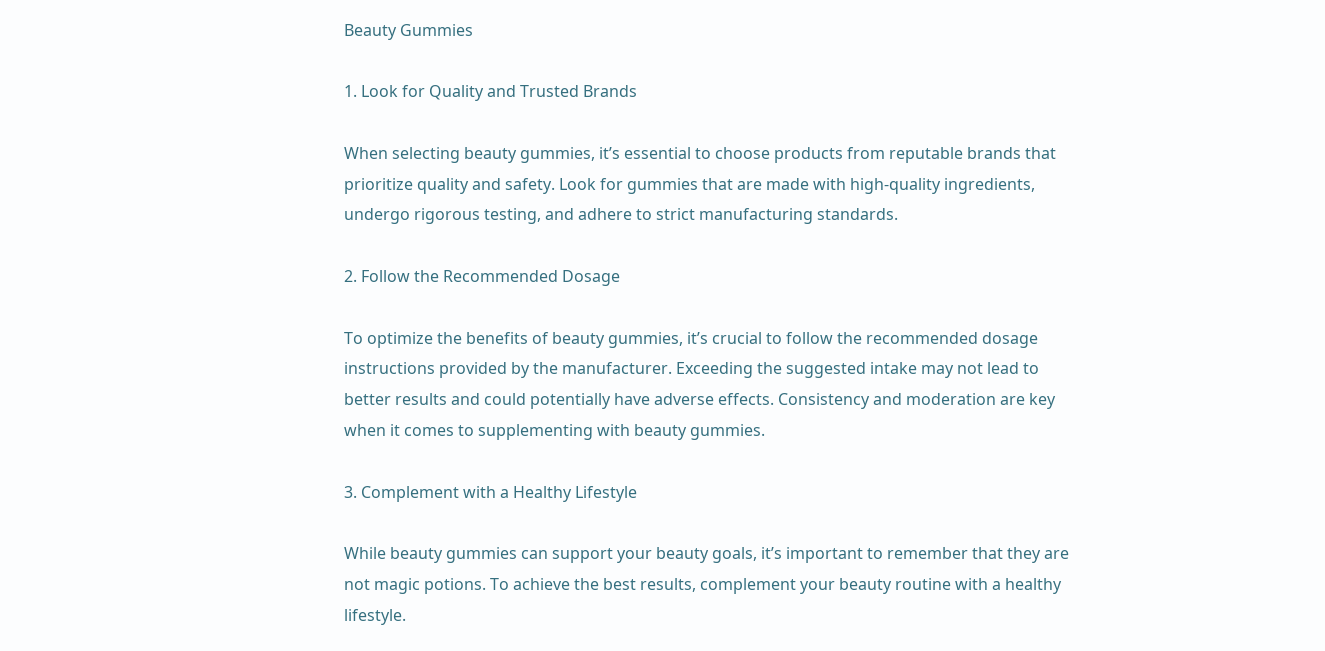Beauty Gummies

1. Look for Quality and Trusted Brands

When selecting beauty gummies, it’s essential to choose products from reputable brands that prioritize quality and safety. Look for gummies that are made with high-quality ingredients, undergo rigorous testing, and adhere to strict manufacturing standards.

2. Follow the Recommended Dosage

To optimize the benefits of beauty gummies, it’s crucial to follow the recommended dosage instructions provided by the manufacturer. Exceeding the suggested intake may not lead to better results and could potentially have adverse effects. Consistency and moderation are key when it comes to supplementing with beauty gummies.

3. Complement with a Healthy Lifestyle

While beauty gummies can support your beauty goals, it’s important to remember that they are not magic potions. To achieve the best results, complement your beauty routine with a healthy lifestyle.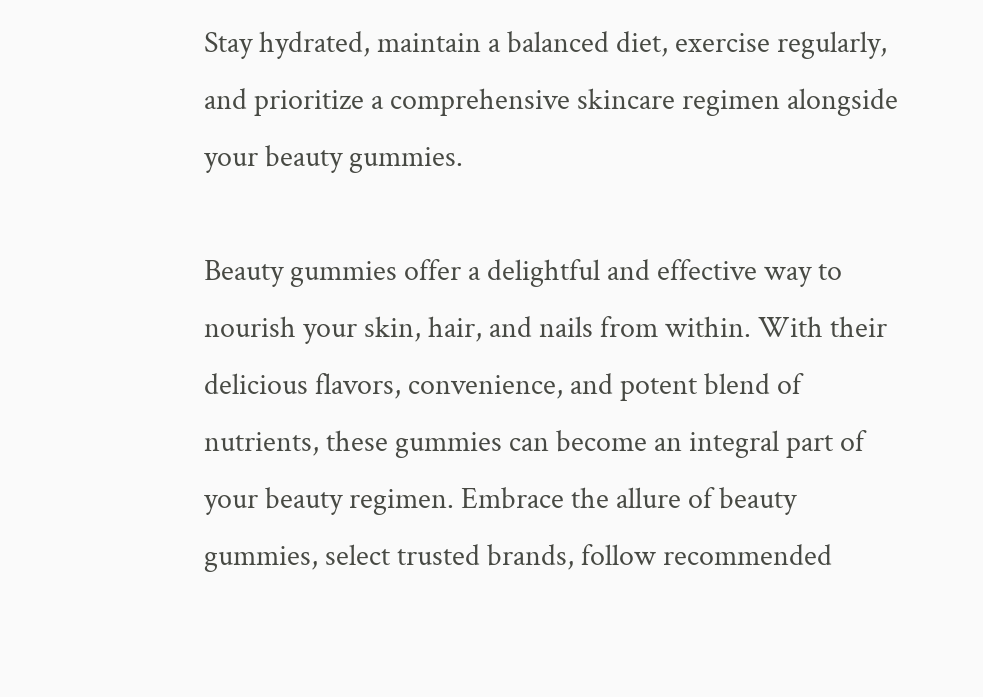Stay hydrated, maintain a balanced diet, exercise regularly, and prioritize a comprehensive skincare regimen alongside your beauty gummies.

Beauty gummies offer a delightful and effective way to nourish your skin, hair, and nails from within. With their delicious flavors, convenience, and potent blend of nutrients, these gummies can become an integral part of your beauty regimen. Embrace the allure of beauty gummies, select trusted brands, follow recommended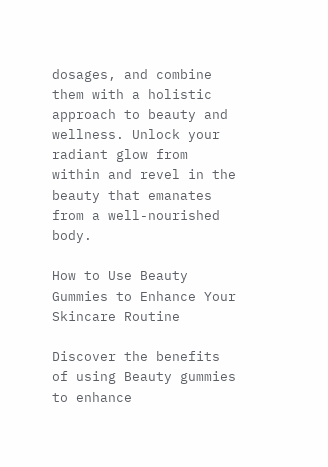dosages, and combine them with a holistic approach to beauty and wellness. Unlock your radiant glow from within and revel in the beauty that emanates from a well-nourished body.

How to Use Beauty Gummies to Enhance Your Skincare Routine

Discover the benefits of using Beauty gummies to enhance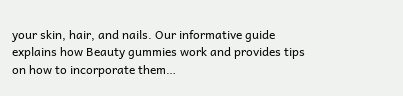your skin, hair, and nails. Our informative guide explains how Beauty gummies work and provides tips on how to incorporate them…